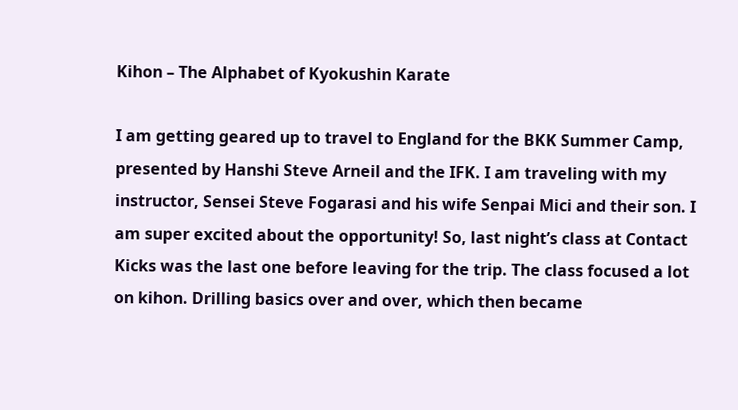Kihon – The Alphabet of Kyokushin Karate

I am getting geared up to travel to England for the BKK Summer Camp, presented by Hanshi Steve Arneil and the IFK. I am traveling with my instructor, Sensei Steve Fogarasi and his wife Senpai Mici and their son. I am super excited about the opportunity! So, last night’s class at Contact Kicks was the last one before leaving for the trip. The class focused a lot on kihon. Drilling basics over and over, which then became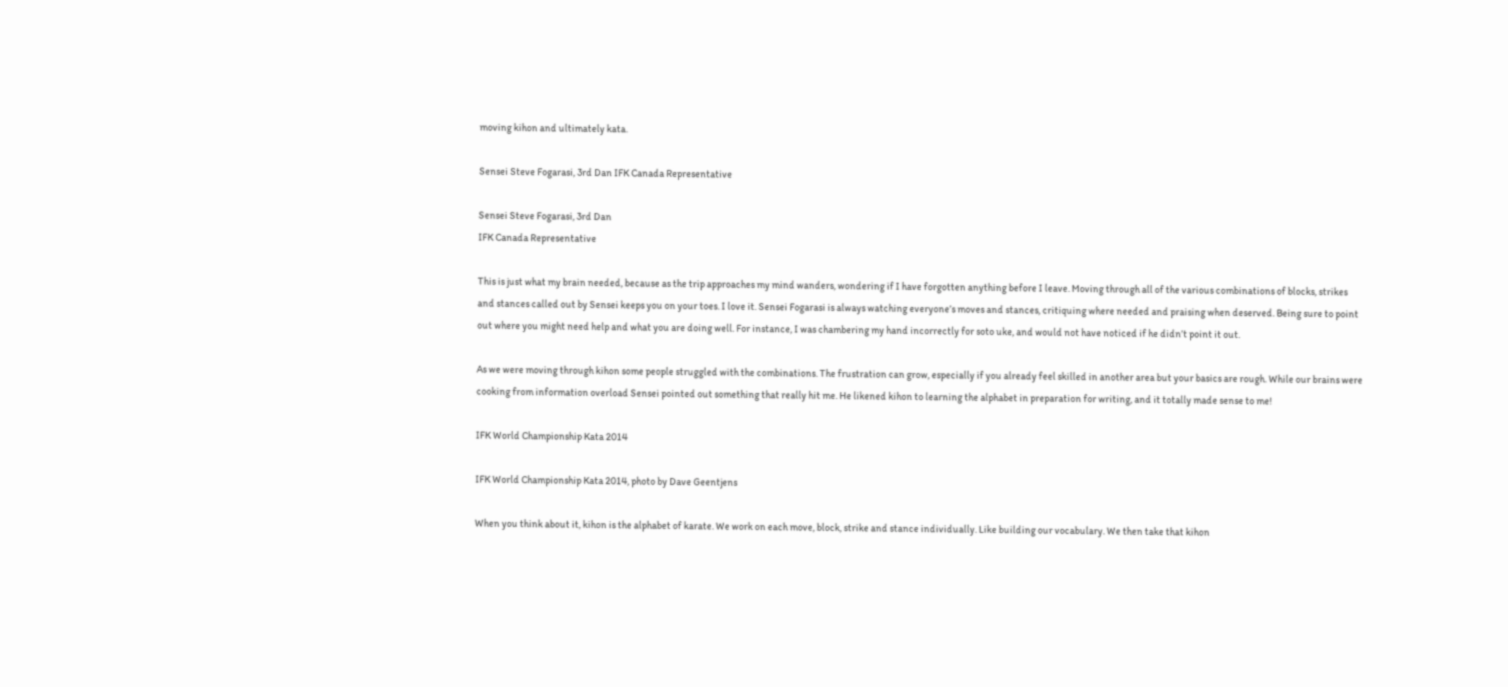moving kihon and ultimately kata.

Sensei Steve Fogarasi, 3rd Dan IFK Canada Representative

Sensei Steve Fogarasi, 3rd Dan
IFK Canada Representative

This is just what my brain needed, because as the trip approaches my mind wanders, wondering if I have forgotten anything before I leave. Moving through all of the various combinations of blocks, strikes and stances called out by Sensei keeps you on your toes. I love it. Sensei Fogarasi is always watching everyone’s moves and stances, critiquing where needed and praising when deserved. Being sure to point out where you might need help and what you are doing well. For instance, I was chambering my hand incorrectly for soto uke, and would not have noticed if he didn’t point it out.

As we were moving through kihon some people struggled with the combinations. The frustration can grow, especially if you already feel skilled in another area but your basics are rough. While our brains were cooking from information overload Sensei pointed out something that really hit me. He likened kihon to learning the alphabet in preparation for writing, and it totally made sense to me!

IFK World Championship Kata 2014

IFK World Championship Kata 2014, photo by Dave Geentjens

When you think about it, kihon is the alphabet of karate. We work on each move, block, strike and stance individually. Like building our vocabulary. We then take that kihon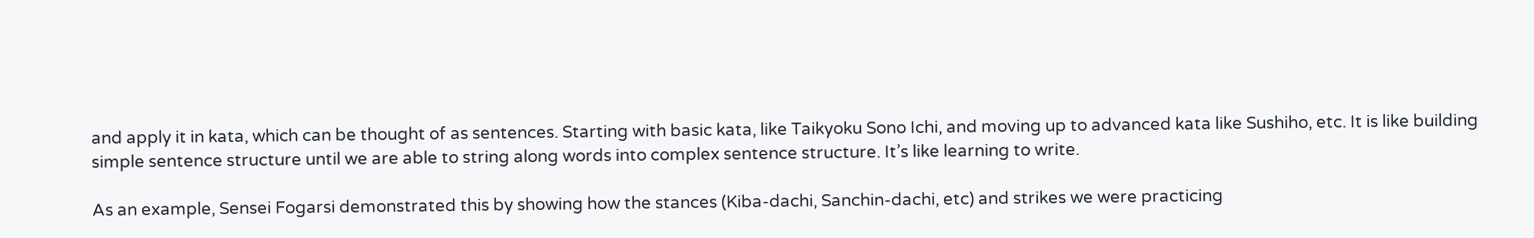and apply it in kata, which can be thought of as sentences. Starting with basic kata, like Taikyoku Sono Ichi, and moving up to advanced kata like Sushiho, etc. It is like building simple sentence structure until we are able to string along words into complex sentence structure. It’s like learning to write.

As an example, Sensei Fogarsi demonstrated this by showing how the stances (Kiba-dachi, Sanchin-dachi, etc) and strikes we were practicing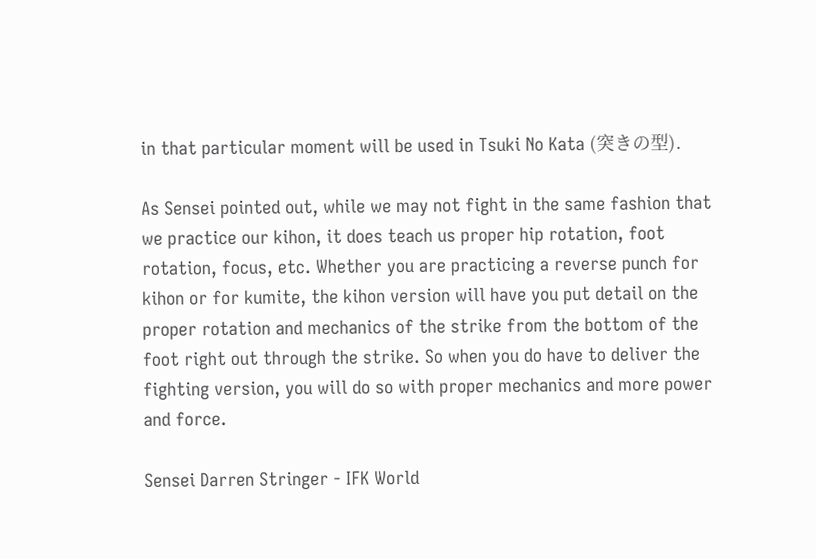in that particular moment will be used in Tsuki No Kata (突きの型).

As Sensei pointed out, while we may not fight in the same fashion that we practice our kihon, it does teach us proper hip rotation, foot rotation, focus, etc. Whether you are practicing a reverse punch for kihon or for kumite, the kihon version will have you put detail on the proper rotation and mechanics of the strike from the bottom of the foot right out through the strike. So when you do have to deliver the fighting version, you will do so with proper mechanics and more power and force.

Sensei Darren Stringer - IFK World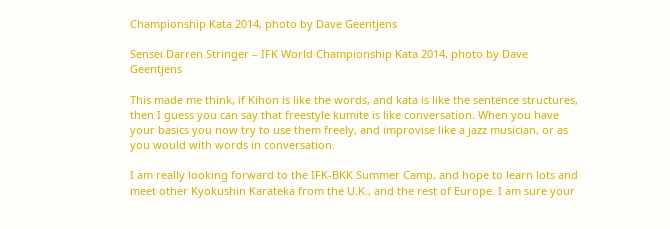Championship Kata 2014, photo by Dave Geentjens

Sensei Darren Stringer – IFK World Championship Kata 2014, photo by Dave Geentjens

This made me think, if Kihon is like the words, and kata is like the sentence structures, then I guess you can say that freestyle kumite is like conversation. When you have your basics you now try to use them freely, and improvise like a jazz musician, or as you would with words in conversation.

I am really looking forward to the IFK-BKK Summer Camp, and hope to learn lots and meet other Kyokushin Karateka from the U.K., and the rest of Europe. I am sure your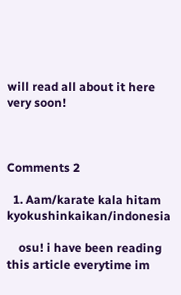will read all about it here very soon!



Comments 2

  1. Aam/karate kala hitam kyokushinkaikan/indonesia

    osu! i have been reading this article everytime im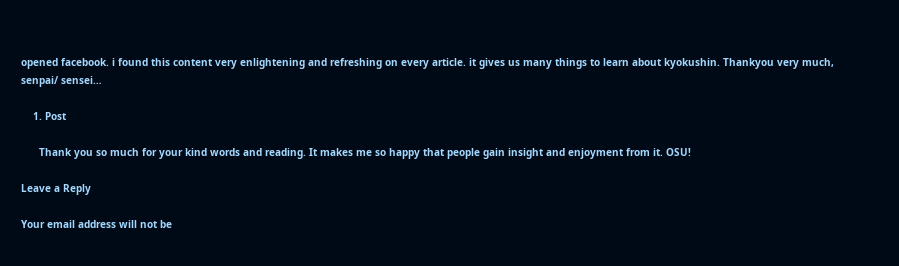opened facebook. i found this content very enlightening and refreshing on every article. it gives us many things to learn about kyokushin. Thankyou very much, senpai/ sensei…

    1. Post

      Thank you so much for your kind words and reading. It makes me so happy that people gain insight and enjoyment from it. OSU!

Leave a Reply

Your email address will not be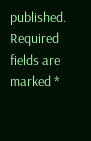published. Required fields are marked *